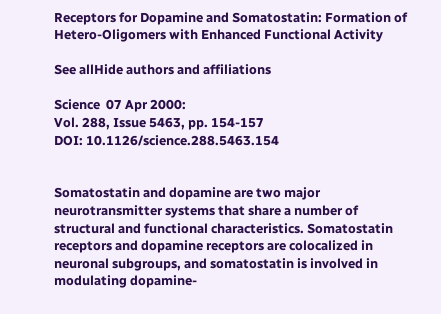Receptors for Dopamine and Somatostatin: Formation of Hetero-Oligomers with Enhanced Functional Activity

See allHide authors and affiliations

Science  07 Apr 2000:
Vol. 288, Issue 5463, pp. 154-157
DOI: 10.1126/science.288.5463.154


Somatostatin and dopamine are two major neurotransmitter systems that share a number of structural and functional characteristics. Somatostatin receptors and dopamine receptors are colocalized in neuronal subgroups, and somatostatin is involved in modulating dopamine-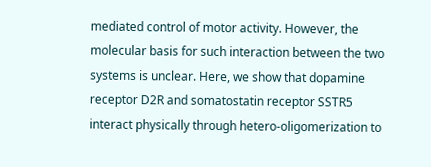mediated control of motor activity. However, the molecular basis for such interaction between the two systems is unclear. Here, we show that dopamine receptor D2R and somatostatin receptor SSTR5 interact physically through hetero-oligomerization to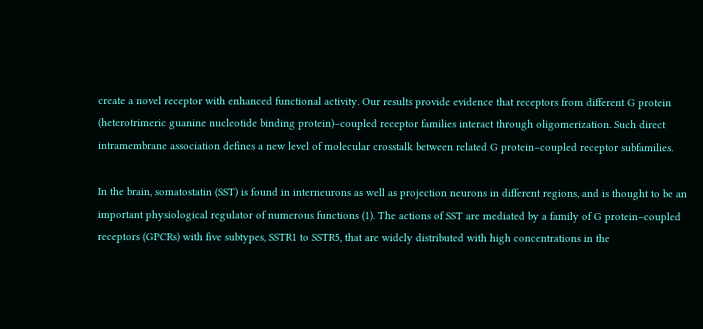create a novel receptor with enhanced functional activity. Our results provide evidence that receptors from different G protein (heterotrimeric guanine nucleotide binding protein)–coupled receptor families interact through oligomerization. Such direct intramembrane association defines a new level of molecular crosstalk between related G protein–coupled receptor subfamilies.

In the brain, somatostatin (SST) is found in interneurons as well as projection neurons in different regions, and is thought to be an important physiological regulator of numerous functions (1). The actions of SST are mediated by a family of G protein–coupled receptors (GPCRs) with five subtypes, SSTR1 to SSTR5, that are widely distributed with high concentrations in the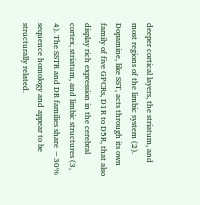deeper cortical layers, the striatum, and most regions of the limbic system (2). Dopamine, like SST, acts through its own family of five GPCRs, D1R to D5R, that also display rich expression in the cerebral cortex, striatum, and limbic structures (3, 4). The SSTR and DR families share ∼30% sequence homology and appear to be structurally related.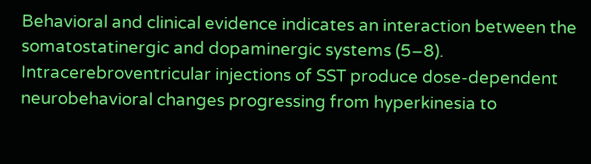Behavioral and clinical evidence indicates an interaction between the somatostatinergic and dopaminergic systems (5–8). Intracerebroventricular injections of SST produce dose-dependent neurobehavioral changes progressing from hyperkinesia to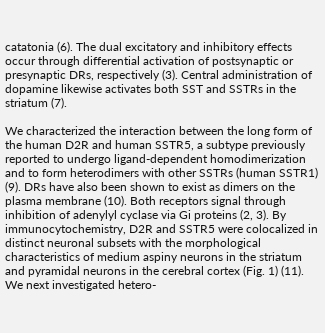catatonia (6). The dual excitatory and inhibitory effects occur through differential activation of postsynaptic or presynaptic DRs, respectively (3). Central administration of dopamine likewise activates both SST and SSTRs in the striatum (7).

We characterized the interaction between the long form of the human D2R and human SSTR5, a subtype previously reported to undergo ligand-dependent homodimerization and to form heterodimers with other SSTRs (human SSTR1) (9). DRs have also been shown to exist as dimers on the plasma membrane (10). Both receptors signal through inhibition of adenylyl cyclase via Gi proteins (2, 3). By immunocytochemistry, D2R and SSTR5 were colocalized in distinct neuronal subsets with the morphological characteristics of medium aspiny neurons in the striatum and pyramidal neurons in the cerebral cortex (Fig. 1) (11). We next investigated hetero-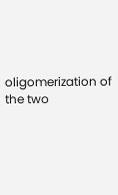oligomerization of the two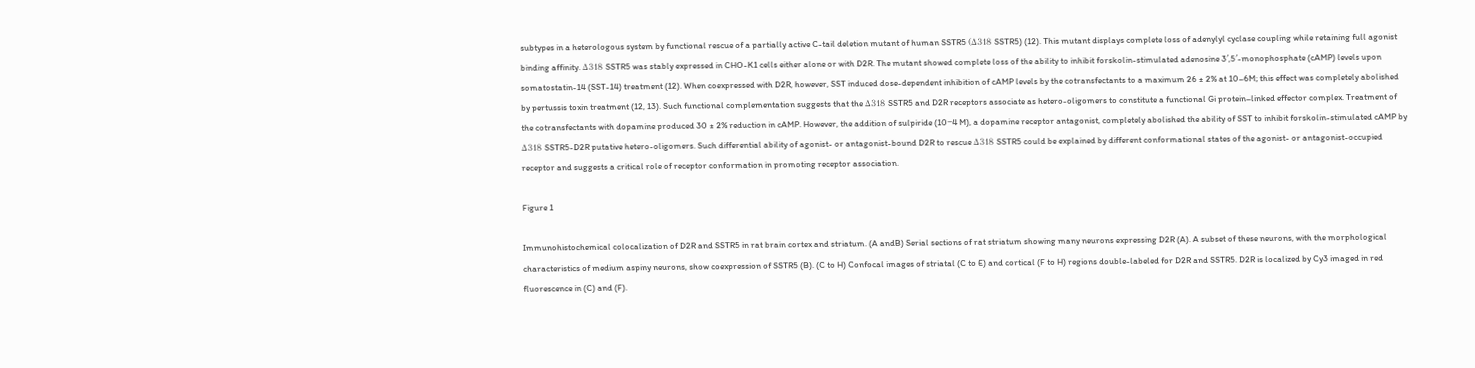subtypes in a heterologous system by functional rescue of a partially active C-tail deletion mutant of human SSTR5 (Δ318 SSTR5) (12). This mutant displays complete loss of adenylyl cyclase coupling while retaining full agonist binding affinity. Δ318 SSTR5 was stably expressed in CHO-K1 cells either alone or with D2R. The mutant showed complete loss of the ability to inhibit forskolin-stimulated adenosine 3′,5′-monophosphate (cAMP) levels upon somatostatin-14 (SST-14) treatment (12). When coexpressed with D2R, however, SST induced dose-dependent inhibition of cAMP levels by the cotransfectants to a maximum 26 ± 2% at 10–6M; this effect was completely abolished by pertussis toxin treatment (12, 13). Such functional complementation suggests that the Δ318 SSTR5 and D2R receptors associate as hetero-oligomers to constitute a functional Gi protein–linked effector complex. Treatment of the cotransfectants with dopamine produced 30 ± 2% reduction in cAMP. However, the addition of sulpiride (10−4 M), a dopamine receptor antagonist, completely abolished the ability of SST to inhibit forskolin-stimulated cAMP by Δ318 SSTR5-D2R putative hetero-oligomers. Such differential ability of agonist- or antagonist-bound D2R to rescue Δ318 SSTR5 could be explained by different conformational states of the agonist- or antagonist-occupied receptor and suggests a critical role of receptor conformation in promoting receptor association.

Figure 1

Immunohistochemical colocalization of D2R and SSTR5 in rat brain cortex and striatum. (A andB) Serial sections of rat striatum showing many neurons expressing D2R (A). A subset of these neurons, with the morphological characteristics of medium aspiny neurons, show coexpression of SSTR5 (B). (C to H) Confocal images of striatal (C to E) and cortical (F to H) regions double-labeled for D2R and SSTR5. D2R is localized by Cy3 imaged in red fluorescence in (C) and (F).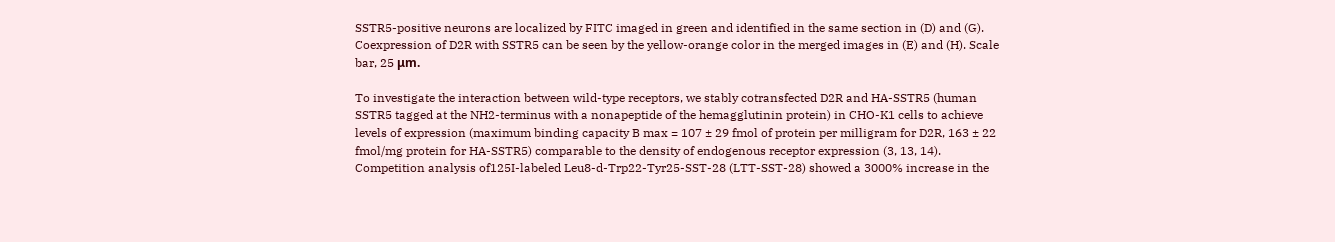SSTR5-positive neurons are localized by FITC imaged in green and identified in the same section in (D) and (G). Coexpression of D2R with SSTR5 can be seen by the yellow-orange color in the merged images in (E) and (H). Scale bar, 25 μm.

To investigate the interaction between wild-type receptors, we stably cotransfected D2R and HA-SSTR5 (human SSTR5 tagged at the NH2-terminus with a nonapeptide of the hemagglutinin protein) in CHO-K1 cells to achieve levels of expression (maximum binding capacity B max = 107 ± 29 fmol of protein per milligram for D2R, 163 ± 22 fmol/mg protein for HA-SSTR5) comparable to the density of endogenous receptor expression (3, 13, 14). Competition analysis of125I-labeled Leu8-d-Trp22-Tyr25-SST-28 (LTT-SST-28) showed a 3000% increase in the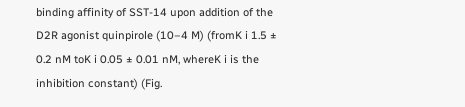binding affinity of SST-14 upon addition of the D2R agonist quinpirole (10–4 M) (fromK i 1.5 ± 0.2 nM toK i 0.05 ± 0.01 nM, whereK i is the inhibition constant) (Fig.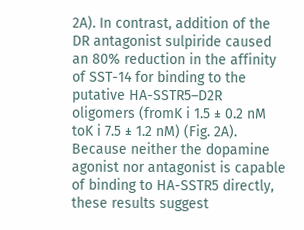2A). In contrast, addition of the DR antagonist sulpiride caused an 80% reduction in the affinity of SST-14 for binding to the putative HA-SSTR5–D2R oligomers (fromK i 1.5 ± 0.2 nM toK i 7.5 ± 1.2 nM) (Fig. 2A). Because neither the dopamine agonist nor antagonist is capable of binding to HA-SSTR5 directly, these results suggest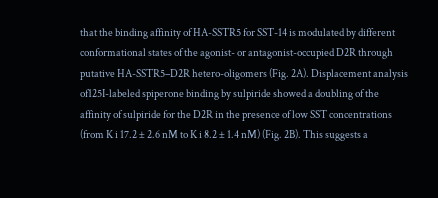that the binding affinity of HA-SSTR5 for SST-14 is modulated by different conformational states of the agonist- or antagonist-occupied D2R through putative HA-SSTR5–D2R hetero-oligomers (Fig. 2A). Displacement analysis of125I-labeled spiperone binding by sulpiride showed a doubling of the affinity of sulpiride for the D2R in the presence of low SST concentrations (from K i 17.2 ± 2.6 nM to K i 8.2 ± 1.4 nM) (Fig. 2B). This suggests a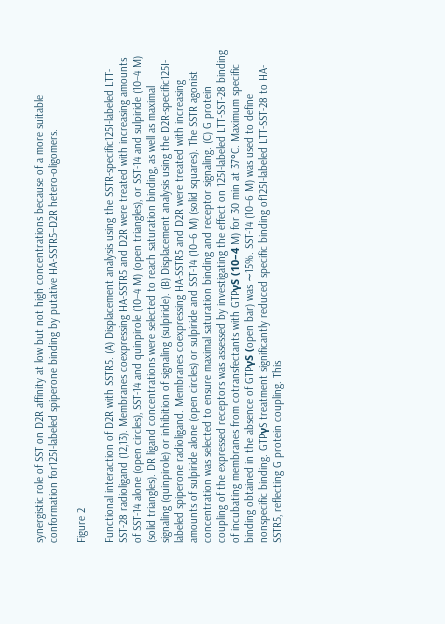synergistic role of SST on D2R affinity at low but not high concentrations because of a more suitable conformation for125I-labeled spiperone binding by putative HA-SSTR5–D2R hetero-oligomers.

Figure 2

Functional interaction of D2R with SSTR5. (A) Displacement analysis using the SSTR-specific125I-labeled LTT-SST-28 radioligand (12,13). Membranes coexpressing HA-SSTR5 and D2R were treated with increasing amounts of SST-14 alone (open circles), SST-14 and quinpirole (10–4 M) (open triangles), or SST-14 and sulpiride (10–4 M) (solid triangles). DR ligand concentrations were selected to reach saturation binding, as well as maximal signaling (quinpirole) or inhibition of signaling (sulpiride). (B) Displacement analysis using the D2R-specific125I-labeled spiperone radioligand. Membranes coexpressing HA-SSTR5 and D2R were treated with increasing amounts of sulpiride alone (open circles) or sulpiride and SST-14 (10–6 M) (solid squares). The SSTR agonist concentration was selected to ensure maximal saturation binding and receptor signaling. (C) G protein coupling of the expressed receptors was assessed by investigating the effect on 125I-labeled LTT-SST-28 binding of incubating membranes from cotransfectants with GTPγS (10–4 M) for 30 min at 37°C. Maximum specific binding obtained in the absence of GTPγS (open bar) was ∼15%. SST-14 (10–6 M) was used to define nonspecific binding. GTPγS treatment significantly reduced specific binding of125I-labeled LTT-SST-28 to HA-SSTR5, reflecting G protein coupling. This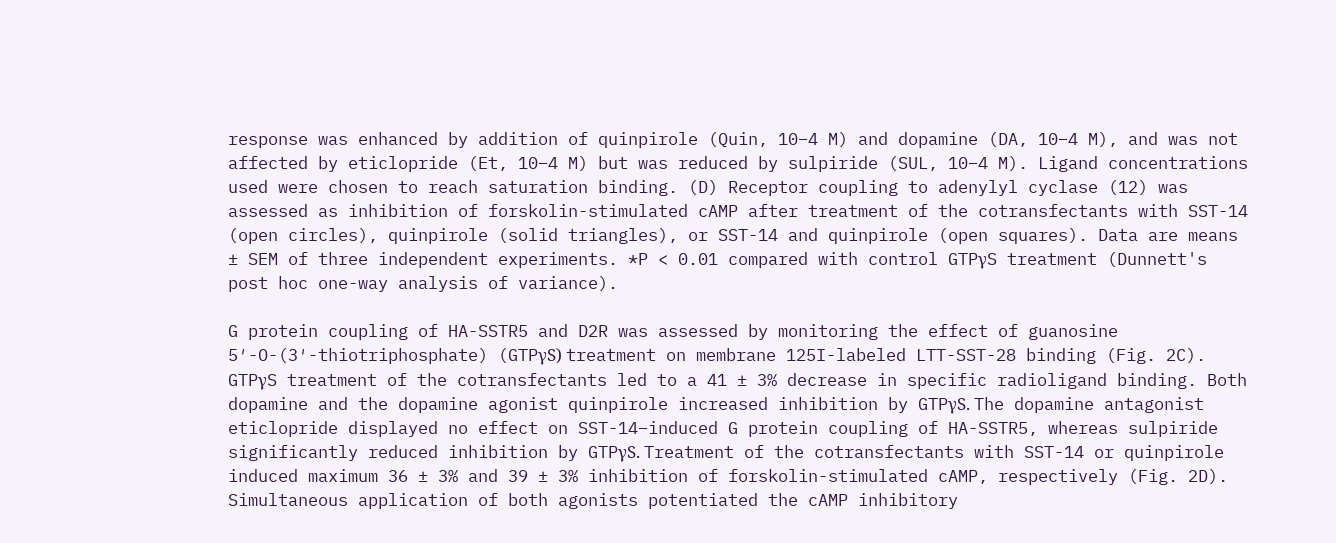response was enhanced by addition of quinpirole (Quin, 10–4 M) and dopamine (DA, 10–4 M), and was not affected by eticlopride (Et, 10–4 M) but was reduced by sulpiride (SUL, 10–4 M). Ligand concentrations used were chosen to reach saturation binding. (D) Receptor coupling to adenylyl cyclase (12) was assessed as inhibition of forskolin-stimulated cAMP after treatment of the cotransfectants with SST-14 (open circles), quinpirole (solid triangles), or SST-14 and quinpirole (open squares). Data are means ± SEM of three independent experiments. *P < 0.01 compared with control GTPγS treatment (Dunnett's post hoc one-way analysis of variance).

G protein coupling of HA-SSTR5 and D2R was assessed by monitoring the effect of guanosine 5′-O-(3′-thiotriphosphate) (GTPγS) treatment on membrane 125I-labeled LTT-SST-28 binding (Fig. 2C). GTPγS treatment of the cotransfectants led to a 41 ± 3% decrease in specific radioligand binding. Both dopamine and the dopamine agonist quinpirole increased inhibition by GTPγS. The dopamine antagonist eticlopride displayed no effect on SST-14–induced G protein coupling of HA-SSTR5, whereas sulpiride significantly reduced inhibition by GTPγS. Treatment of the cotransfectants with SST-14 or quinpirole induced maximum 36 ± 3% and 39 ± 3% inhibition of forskolin-stimulated cAMP, respectively (Fig. 2D). Simultaneous application of both agonists potentiated the cAMP inhibitory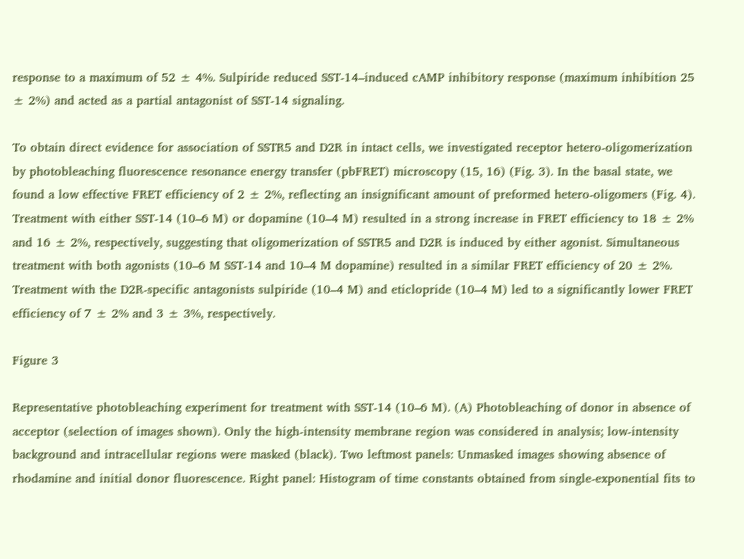response to a maximum of 52 ± 4%. Sulpiride reduced SST-14–induced cAMP inhibitory response (maximum inhibition 25 ± 2%) and acted as a partial antagonist of SST-14 signaling.

To obtain direct evidence for association of SSTR5 and D2R in intact cells, we investigated receptor hetero-oligomerization by photobleaching fluorescence resonance energy transfer (pbFRET) microscopy (15, 16) (Fig. 3). In the basal state, we found a low effective FRET efficiency of 2 ± 2%, reflecting an insignificant amount of preformed hetero-oligomers (Fig. 4). Treatment with either SST-14 (10–6 M) or dopamine (10–4 M) resulted in a strong increase in FRET efficiency to 18 ± 2% and 16 ± 2%, respectively, suggesting that oligomerization of SSTR5 and D2R is induced by either agonist. Simultaneous treatment with both agonists (10–6 M SST-14 and 10–4 M dopamine) resulted in a similar FRET efficiency of 20 ± 2%. Treatment with the D2R-specific antagonists sulpiride (10–4 M) and eticlopride (10–4 M) led to a significantly lower FRET efficiency of 7 ± 2% and 3 ± 3%, respectively.

Figure 3

Representative photobleaching experiment for treatment with SST-14 (10–6 M). (A) Photobleaching of donor in absence of acceptor (selection of images shown). Only the high-intensity membrane region was considered in analysis; low-intensity background and intracellular regions were masked (black). Two leftmost panels: Unmasked images showing absence of rhodamine and initial donor fluorescence. Right panel: Histogram of time constants obtained from single-exponential fits to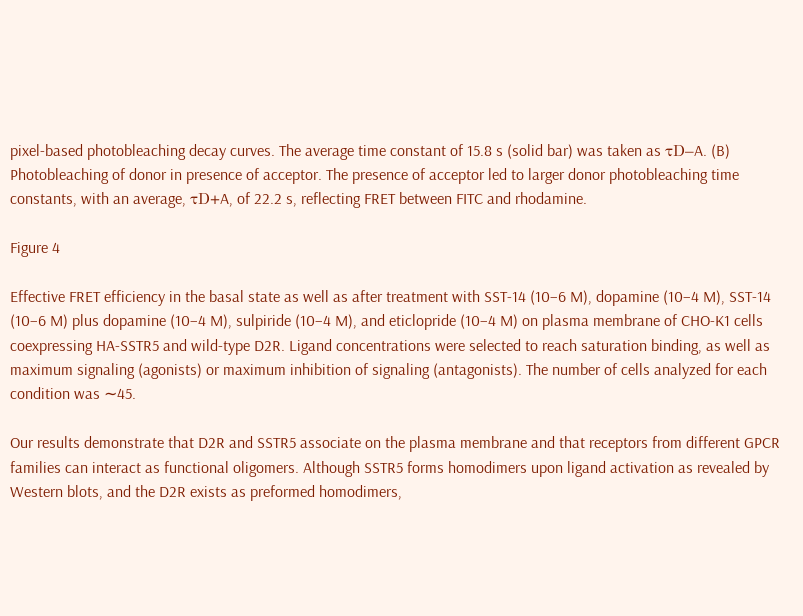pixel-based photobleaching decay curves. The average time constant of 15.8 s (solid bar) was taken as τD–A. (B) Photobleaching of donor in presence of acceptor. The presence of acceptor led to larger donor photobleaching time constants, with an average, τD+A, of 22.2 s, reflecting FRET between FITC and rhodamine.

Figure 4

Effective FRET efficiency in the basal state as well as after treatment with SST-14 (10–6 M), dopamine (10–4 M), SST-14 (10−6 M) plus dopamine (10−4 M), sulpiride (10–4 M), and eticlopride (10–4 M) on plasma membrane of CHO-K1 cells coexpressing HA-SSTR5 and wild-type D2R. Ligand concentrations were selected to reach saturation binding, as well as maximum signaling (agonists) or maximum inhibition of signaling (antagonists). The number of cells analyzed for each condition was ∼45.

Our results demonstrate that D2R and SSTR5 associate on the plasma membrane and that receptors from different GPCR families can interact as functional oligomers. Although SSTR5 forms homodimers upon ligand activation as revealed by Western blots, and the D2R exists as preformed homodimers,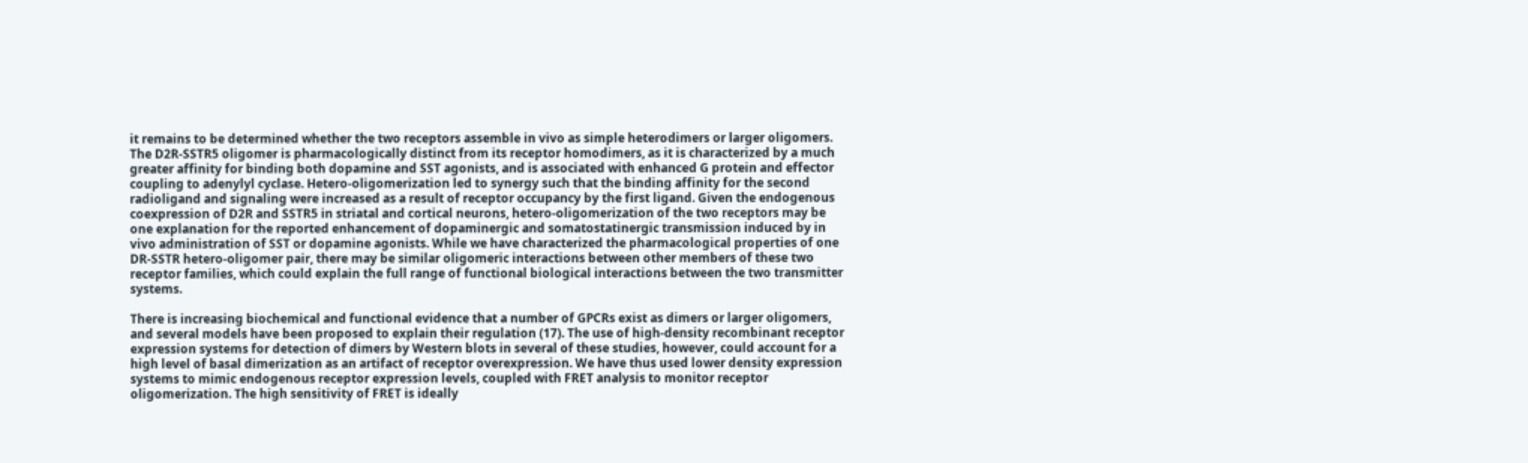it remains to be determined whether the two receptors assemble in vivo as simple heterodimers or larger oligomers. The D2R-SSTR5 oligomer is pharmacologically distinct from its receptor homodimers, as it is characterized by a much greater affinity for binding both dopamine and SST agonists, and is associated with enhanced G protein and effector coupling to adenylyl cyclase. Hetero-oligomerization led to synergy such that the binding affinity for the second radioligand and signaling were increased as a result of receptor occupancy by the first ligand. Given the endogenous coexpression of D2R and SSTR5 in striatal and cortical neurons, hetero-oligomerization of the two receptors may be one explanation for the reported enhancement of dopaminergic and somatostatinergic transmission induced by in vivo administration of SST or dopamine agonists. While we have characterized the pharmacological properties of one DR-SSTR hetero-oligomer pair, there may be similar oligomeric interactions between other members of these two receptor families, which could explain the full range of functional biological interactions between the two transmitter systems.

There is increasing biochemical and functional evidence that a number of GPCRs exist as dimers or larger oligomers, and several models have been proposed to explain their regulation (17). The use of high-density recombinant receptor expression systems for detection of dimers by Western blots in several of these studies, however, could account for a high level of basal dimerization as an artifact of receptor overexpression. We have thus used lower density expression systems to mimic endogenous receptor expression levels, coupled with FRET analysis to monitor receptor oligomerization. The high sensitivity of FRET is ideally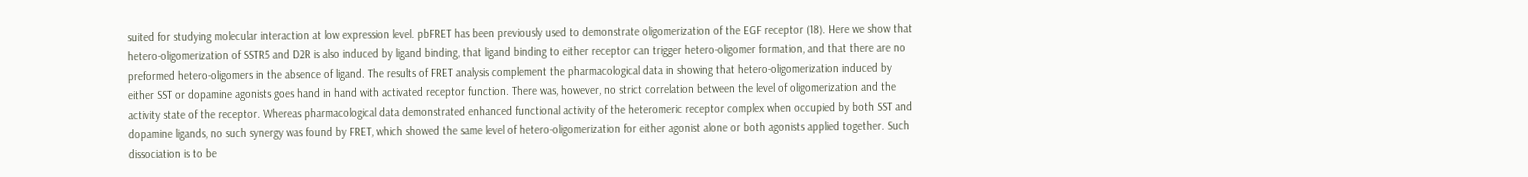suited for studying molecular interaction at low expression level. pbFRET has been previously used to demonstrate oligomerization of the EGF receptor (18). Here we show that hetero-oligomerization of SSTR5 and D2R is also induced by ligand binding, that ligand binding to either receptor can trigger hetero-oligomer formation, and that there are no preformed hetero-oligomers in the absence of ligand. The results of FRET analysis complement the pharmacological data in showing that hetero-oligomerization induced by either SST or dopamine agonists goes hand in hand with activated receptor function. There was, however, no strict correlation between the level of oligomerization and the activity state of the receptor. Whereas pharmacological data demonstrated enhanced functional activity of the heteromeric receptor complex when occupied by both SST and dopamine ligands, no such synergy was found by FRET, which showed the same level of hetero-oligomerization for either agonist alone or both agonists applied together. Such dissociation is to be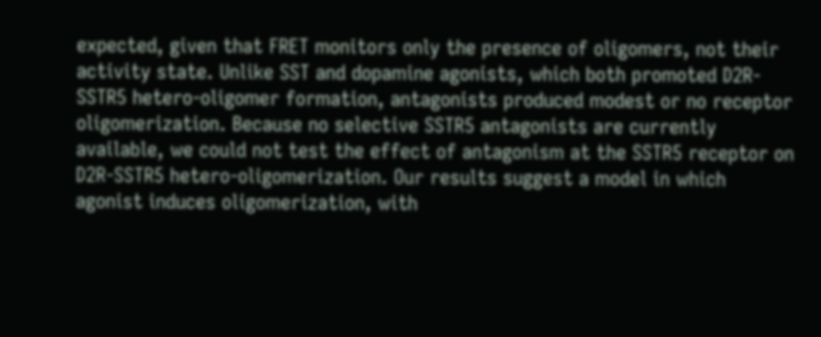expected, given that FRET monitors only the presence of oligomers, not their activity state. Unlike SST and dopamine agonists, which both promoted D2R-SSTR5 hetero-oligomer formation, antagonists produced modest or no receptor oligomerization. Because no selective SSTR5 antagonists are currently available, we could not test the effect of antagonism at the SSTR5 receptor on D2R-SSTR5 hetero-oligomerization. Our results suggest a model in which agonist induces oligomerization, with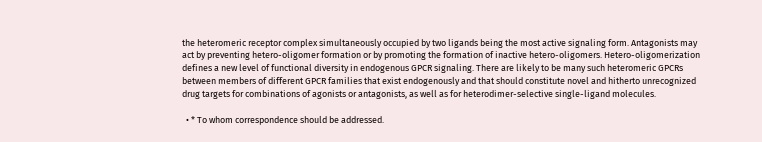the heteromeric receptor complex simultaneously occupied by two ligands being the most active signaling form. Antagonists may act by preventing hetero-oligomer formation or by promoting the formation of inactive hetero-oligomers. Hetero-oligomerization defines a new level of functional diversity in endogenous GPCR signaling. There are likely to be many such heteromeric GPCRs between members of different GPCR families that exist endogenously and that should constitute novel and hitherto unrecognized drug targets for combinations of agonists or antagonists, as well as for heterodimer-selective single-ligand molecules.

  • * To whom correspondence should be addressed.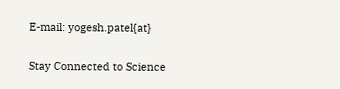E-mail: yogesh.patel{at}


Stay Connected to Science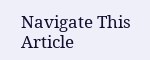Navigate This Article